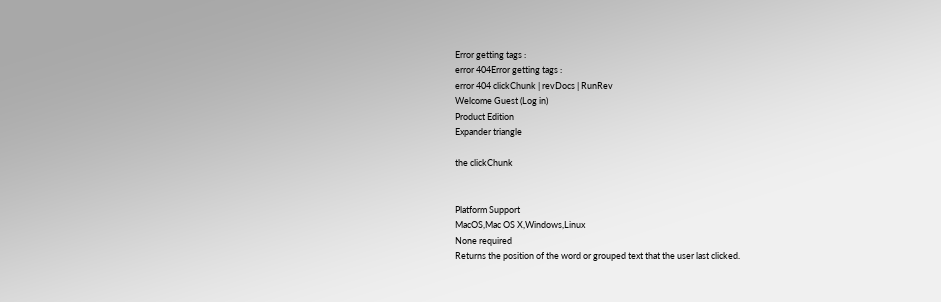Error getting tags :
error 404Error getting tags :
error 404 clickChunk | revDocs | RunRev
Welcome Guest (Log in)
Product Edition
Expander triangle

the clickChunk


Platform Support
MacOS,Mac OS X,Windows,Linux
None required
Returns the position of the word or grouped text that the user last clicked.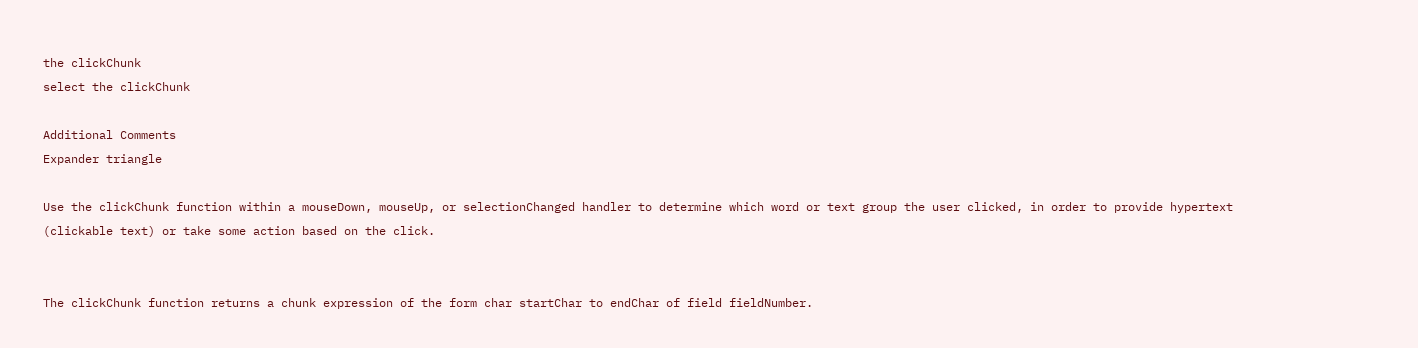the clickChunk
select the clickChunk

Additional Comments
Expander triangle

Use the clickChunk function within a mouseDown, mouseUp, or selectionChanged handler to determine which word or text group the user clicked, in order to provide hypertext (clickable text) or take some action based on the click.


The clickChunk function returns a chunk expression of the form char startChar to endChar of field fieldNumber.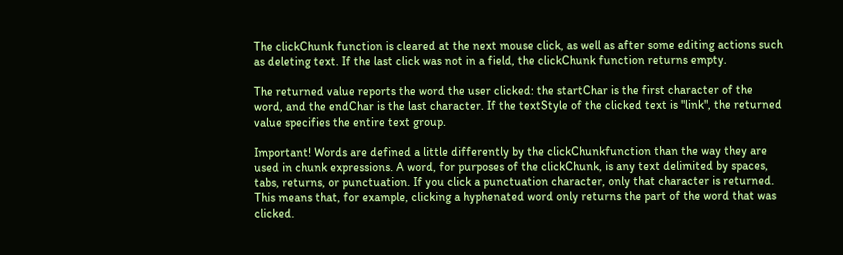The clickChunk function is cleared at the next mouse click, as well as after some editing actions such as deleting text. If the last click was not in a field, the clickChunk function returns empty.

The returned value reports the word the user clicked: the startChar is the first character of the word, and the endChar is the last character. If the textStyle of the clicked text is "link", the returned value specifies the entire text group.

Important! Words are defined a little differently by the clickChunkfunction than the way they are used in chunk expressions. A word, for purposes of the clickChunk, is any text delimited by spaces, tabs, returns, or punctuation. If you click a punctuation character, only that character is returned. This means that, for example, clicking a hyphenated word only returns the part of the word that was clicked.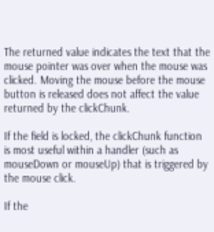The returned value indicates the text that the mouse pointer was over when the mouse was clicked. Moving the mouse before the mouse button is released does not affect the value returned by the clickChunk.

If the field is locked, the clickChunk function is most useful within a handler (such as mouseDown or mouseUp) that is triggered by the mouse click.

If the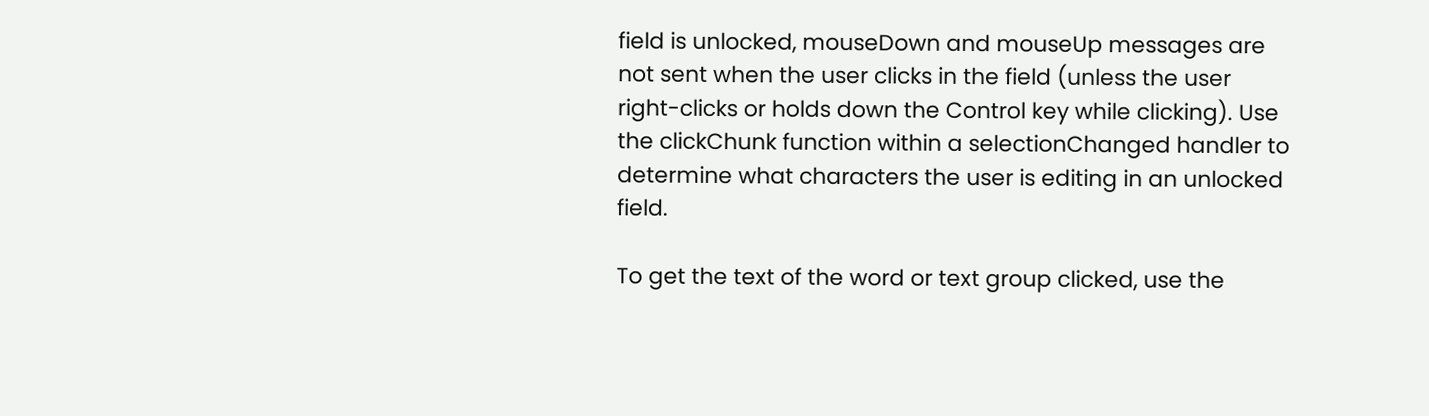field is unlocked, mouseDown and mouseUp messages are not sent when the user clicks in the field (unless the user right-clicks or holds down the Control key while clicking). Use the clickChunk function within a selectionChanged handler to determine what characters the user is editing in an unlocked field.

To get the text of the word or text group clicked, use the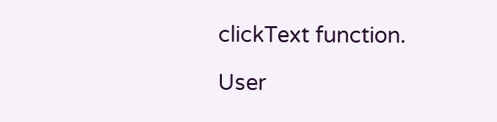clickText function.

User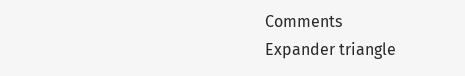Comments
Expander triangle